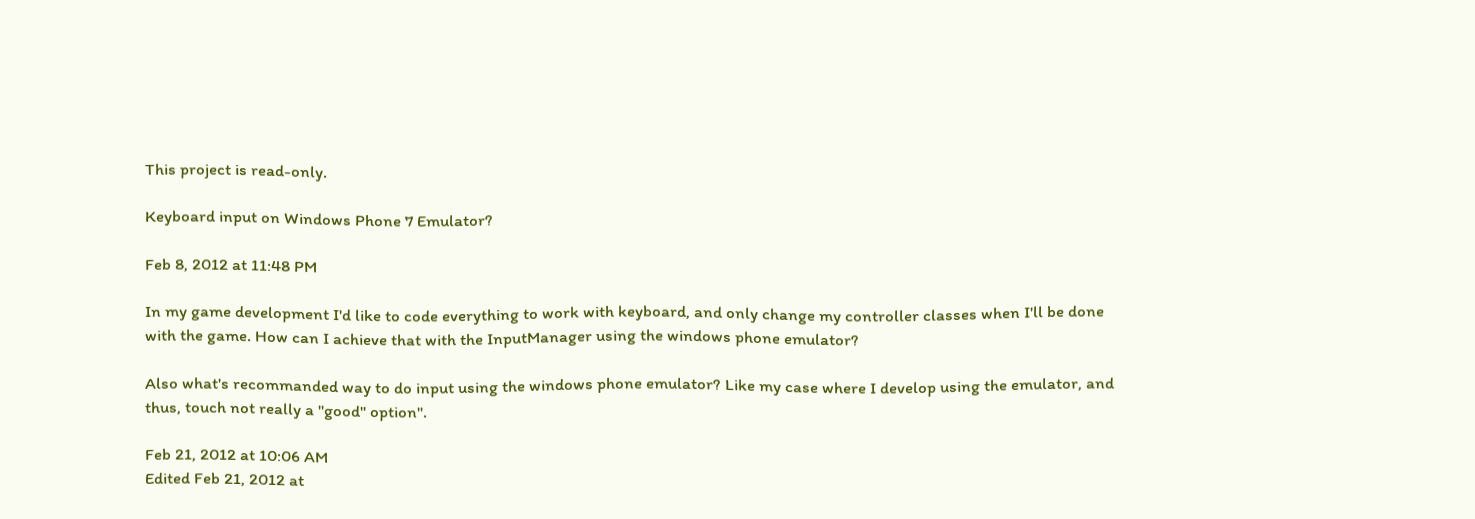This project is read-only.

Keyboard input on Windows Phone 7 Emulator?

Feb 8, 2012 at 11:48 PM

In my game development I'd like to code everything to work with keyboard, and only change my controller classes when I'll be done with the game. How can I achieve that with the InputManager using the windows phone emulator?

Also what's recommanded way to do input using the windows phone emulator? Like my case where I develop using the emulator, and thus, touch not really a "good" option".

Feb 21, 2012 at 10:06 AM
Edited Feb 21, 2012 at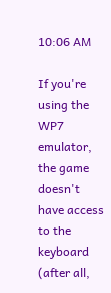10:06 AM

If you're using the WP7 emulator, the game doesn't have access to the keyboard (after all,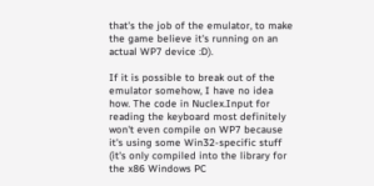that's the job of the emulator, to make the game believe it's running on an actual WP7 device :D).

If it is possible to break out of the emulator somehow, I have no idea how. The code in Nuclex.Input for reading the keyboard most definitely won't even compile on WP7 because it's using some Win32-specific stuff (it's only compiled into the library for the x86 Windows PC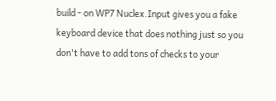build - on WP7 Nuclex.Input gives you a fake keyboard device that does nothing just so you don't have to add tons of checks to your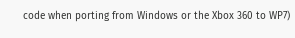code when porting from Windows or the Xbox 360 to WP7)